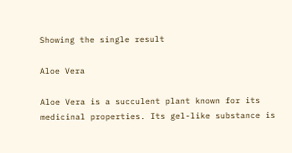Showing the single result

Aloe Vera

Aloe Vera is a succulent plant known for its medicinal properties. Its gel-like substance is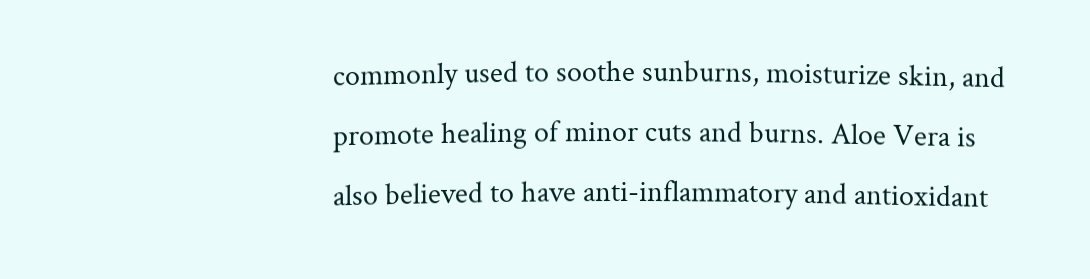commonly used to soothe sunburns, moisturize skin, and promote healing of minor cuts and burns. Aloe Vera is also believed to have anti-inflammatory and antioxidant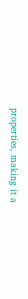properties, making it a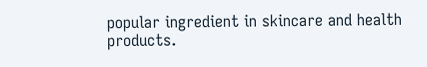popular ingredient in skincare and health products.